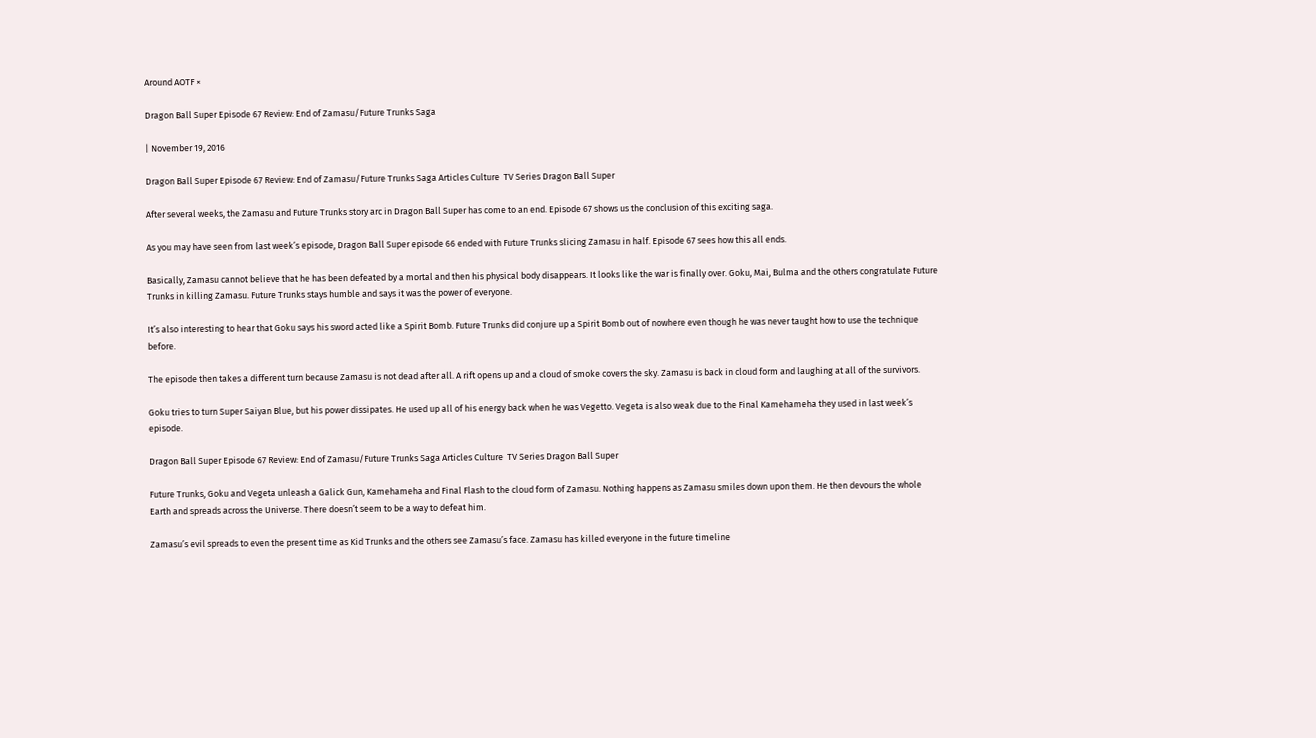Around AOTF ×

Dragon Ball Super Episode 67 Review: End of Zamasu/Future Trunks Saga

| November 19, 2016

Dragon Ball Super Episode 67 Review: End of Zamasu/Future Trunks Saga Articles Culture  TV Series Dragon Ball Super

After several weeks, the Zamasu and Future Trunks story arc in Dragon Ball Super has come to an end. Episode 67 shows us the conclusion of this exciting saga.

As you may have seen from last week’s episode, Dragon Ball Super episode 66 ended with Future Trunks slicing Zamasu in half. Episode 67 sees how this all ends.

Basically, Zamasu cannot believe that he has been defeated by a mortal and then his physical body disappears. It looks like the war is finally over. Goku, Mai, Bulma and the others congratulate Future Trunks in killing Zamasu. Future Trunks stays humble and says it was the power of everyone.

It’s also interesting to hear that Goku says his sword acted like a Spirit Bomb. Future Trunks did conjure up a Spirit Bomb out of nowhere even though he was never taught how to use the technique before.

The episode then takes a different turn because Zamasu is not dead after all. A rift opens up and a cloud of smoke covers the sky. Zamasu is back in cloud form and laughing at all of the survivors.

Goku tries to turn Super Saiyan Blue, but his power dissipates. He used up all of his energy back when he was Vegetto. Vegeta is also weak due to the Final Kamehameha they used in last week’s episode.

Dragon Ball Super Episode 67 Review: End of Zamasu/Future Trunks Saga Articles Culture  TV Series Dragon Ball Super

Future Trunks, Goku and Vegeta unleash a Galick Gun, Kamehameha and Final Flash to the cloud form of Zamasu. Nothing happens as Zamasu smiles down upon them. He then devours the whole Earth and spreads across the Universe. There doesn’t seem to be a way to defeat him.

Zamasu’s evil spreads to even the present time as Kid Trunks and the others see Zamasu’s face. Zamasu has killed everyone in the future timeline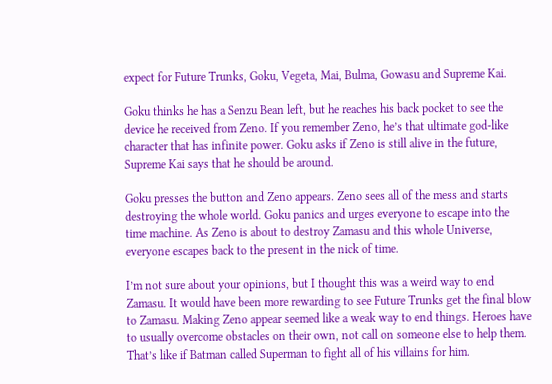expect for Future Trunks, Goku, Vegeta, Mai, Bulma, Gowasu and Supreme Kai.

Goku thinks he has a Senzu Bean left, but he reaches his back pocket to see the device he received from Zeno. If you remember Zeno, he’s that ultimate god-like character that has infinite power. Goku asks if Zeno is still alive in the future, Supreme Kai says that he should be around.

Goku presses the button and Zeno appears. Zeno sees all of the mess and starts destroying the whole world. Goku panics and urges everyone to escape into the time machine. As Zeno is about to destroy Zamasu and this whole Universe, everyone escapes back to the present in the nick of time.

I’m not sure about your opinions, but I thought this was a weird way to end Zamasu. It would have been more rewarding to see Future Trunks get the final blow to Zamasu. Making Zeno appear seemed like a weak way to end things. Heroes have to usually overcome obstacles on their own, not call on someone else to help them. That’s like if Batman called Superman to fight all of his villains for him.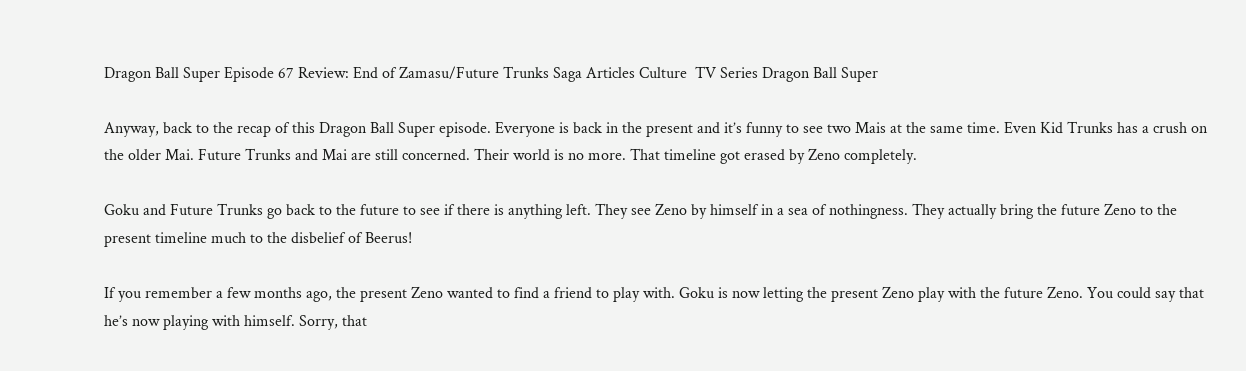Dragon Ball Super Episode 67 Review: End of Zamasu/Future Trunks Saga Articles Culture  TV Series Dragon Ball Super

Anyway, back to the recap of this Dragon Ball Super episode. Everyone is back in the present and it’s funny to see two Mais at the same time. Even Kid Trunks has a crush on the older Mai. Future Trunks and Mai are still concerned. Their world is no more. That timeline got erased by Zeno completely.

Goku and Future Trunks go back to the future to see if there is anything left. They see Zeno by himself in a sea of nothingness. They actually bring the future Zeno to the present timeline much to the disbelief of Beerus!

If you remember a few months ago, the present Zeno wanted to find a friend to play with. Goku is now letting the present Zeno play with the future Zeno. You could say that he’s now playing with himself. Sorry, that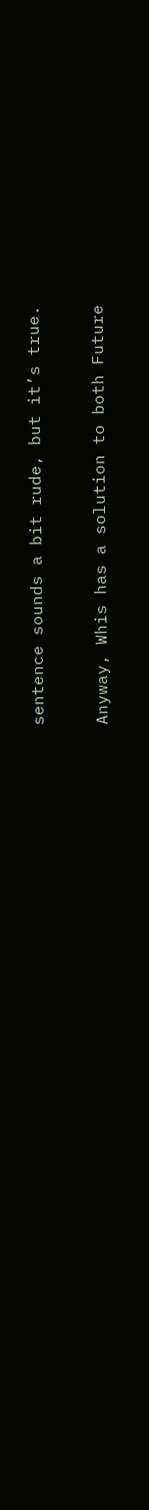sentence sounds a bit rude, but it’s true.

Anyway, Whis has a solution to both Future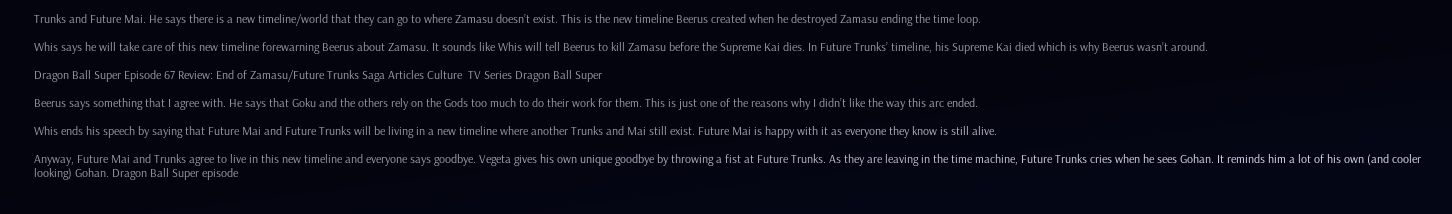Trunks and Future Mai. He says there is a new timeline/world that they can go to where Zamasu doesn’t exist. This is the new timeline Beerus created when he destroyed Zamasu ending the time loop.

Whis says he will take care of this new timeline forewarning Beerus about Zamasu. It sounds like Whis will tell Beerus to kill Zamasu before the Supreme Kai dies. In Future Trunks’ timeline, his Supreme Kai died which is why Beerus wasn’t around.

Dragon Ball Super Episode 67 Review: End of Zamasu/Future Trunks Saga Articles Culture  TV Series Dragon Ball Super

Beerus says something that I agree with. He says that Goku and the others rely on the Gods too much to do their work for them. This is just one of the reasons why I didn’t like the way this arc ended.

Whis ends his speech by saying that Future Mai and Future Trunks will be living in a new timeline where another Trunks and Mai still exist. Future Mai is happy with it as everyone they know is still alive.

Anyway, Future Mai and Trunks agree to live in this new timeline and everyone says goodbye. Vegeta gives his own unique goodbye by throwing a fist at Future Trunks. As they are leaving in the time machine, Future Trunks cries when he sees Gohan. It reminds him a lot of his own (and cooler looking) Gohan. Dragon Ball Super episode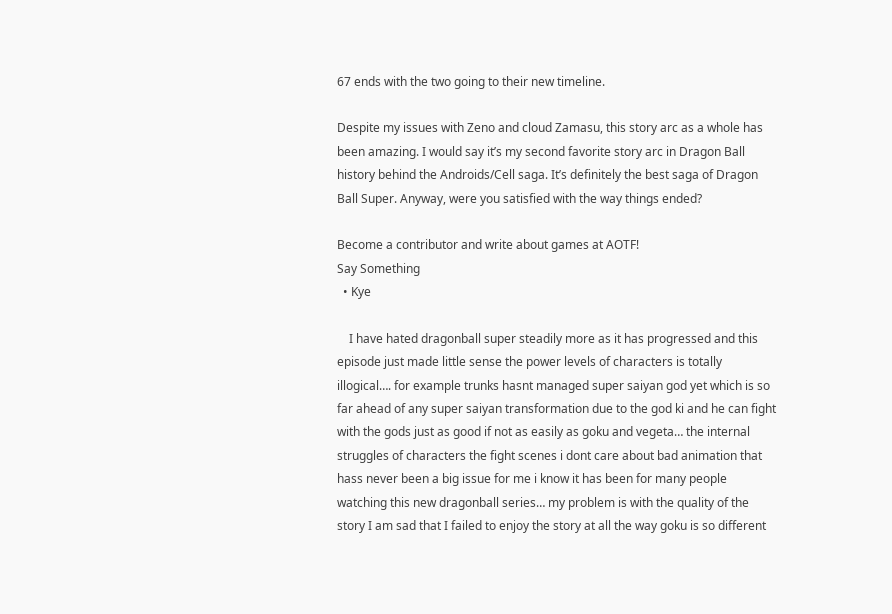67 ends with the two going to their new timeline.

Despite my issues with Zeno and cloud Zamasu, this story arc as a whole has been amazing. I would say it’s my second favorite story arc in Dragon Ball history behind the Androids/Cell saga. It’s definitely the best saga of Dragon Ball Super. Anyway, were you satisfied with the way things ended?

Become a contributor and write about games at AOTF!
Say Something
  • Kye

    I have hated dragonball super steadily more as it has progressed and this episode just made little sense the power levels of characters is totally illogical…. for example trunks hasnt managed super saiyan god yet which is so far ahead of any super saiyan transformation due to the god ki and he can fight with the gods just as good if not as easily as goku and vegeta… the internal struggles of characters the fight scenes i dont care about bad animation that hass never been a big issue for me i know it has been for many people watching this new dragonball series… my problem is with the quality of the story I am sad that I failed to enjoy the story at all the way goku is so different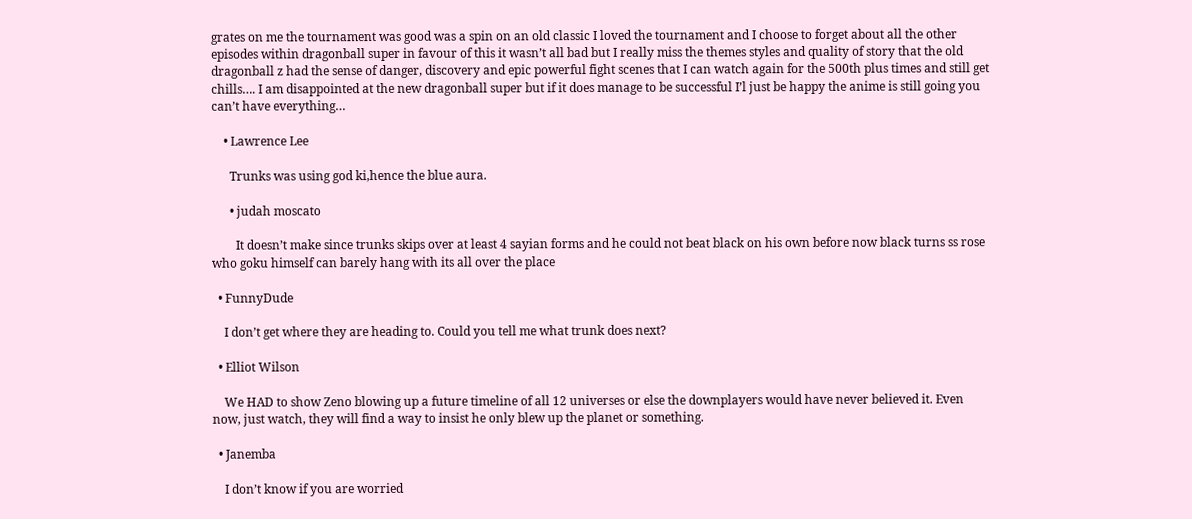grates on me the tournament was good was a spin on an old classic I loved the tournament and I choose to forget about all the other episodes within dragonball super in favour of this it wasn’t all bad but I really miss the themes styles and quality of story that the old dragonball z had the sense of danger, discovery and epic powerful fight scenes that I can watch again for the 500th plus times and still get chills…. I am disappointed at the new dragonball super but if it does manage to be successful I’l just be happy the anime is still going you can’t have everything…

    • Lawrence Lee

      Trunks was using god ki,hence the blue aura.

      • judah moscato

        It doesn’t make since trunks skips over at least 4 sayian forms and he could not beat black on his own before now black turns ss rose who goku himself can barely hang with its all over the place

  • FunnyDude

    I don’t get where they are heading to. Could you tell me what trunk does next?

  • Elliot Wilson

    We HAD to show Zeno blowing up a future timeline of all 12 universes or else the downplayers would have never believed it. Even now, just watch, they will find a way to insist he only blew up the planet or something.

  • Janemba

    I don’t know if you are worried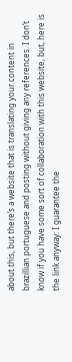about this, but there’s a website that is translating your content in brazillian portuguese and posting without giving any references. I don’t know if you have some sort of collaboration with this website, but, here is the link anyway: I guarantee the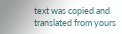text was copied and translated from yours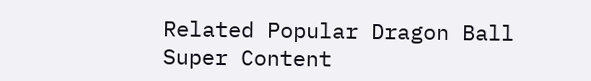Related Popular Dragon Ball Super Content